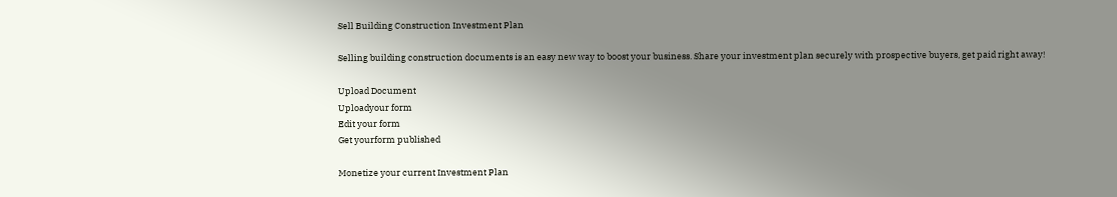Sell Building Construction Investment Plan

Selling building construction documents is an easy new way to boost your business. Share your investment plan securely with prospective buyers, get paid right away!

Upload Document
Uploadyour form
Edit your form
Get yourform published

Monetize your current Investment Plan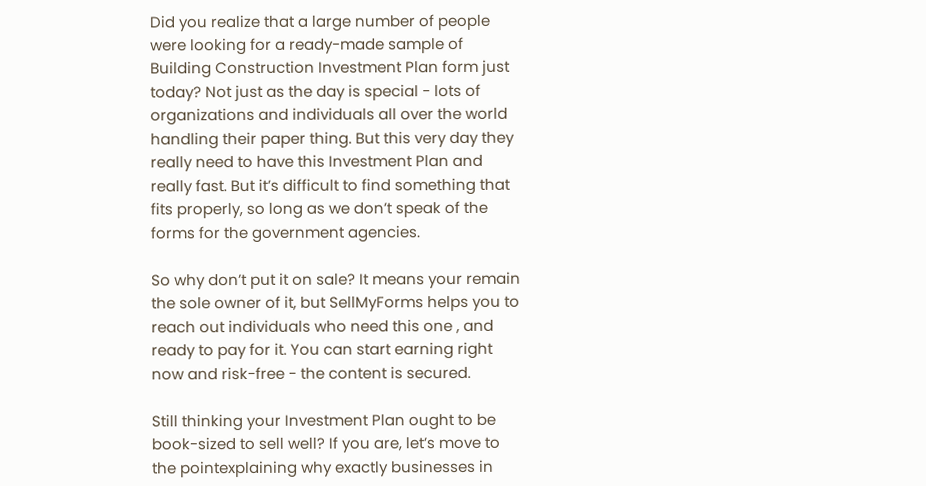Did you realize that a large number of people were looking for a ready-made sample of Building Construction Investment Plan form just today? Not just as the day is special - lots of organizations and individuals all over the world handling their paper thing. But this very day they really need to have this Investment Plan and really fast. But it’s difficult to find something that fits properly, so long as we don’t speak of the forms for the government agencies.

So why don’t put it on sale? It means your remain the sole owner of it, but SellMyForms helps you to reach out individuals who need this one , and ready to pay for it. You can start earning right now and risk-free - the content is secured.

Still thinking your Investment Plan ought to be book-sized to sell well? If you are, let’s move to the pointexplaining why exactly businesses in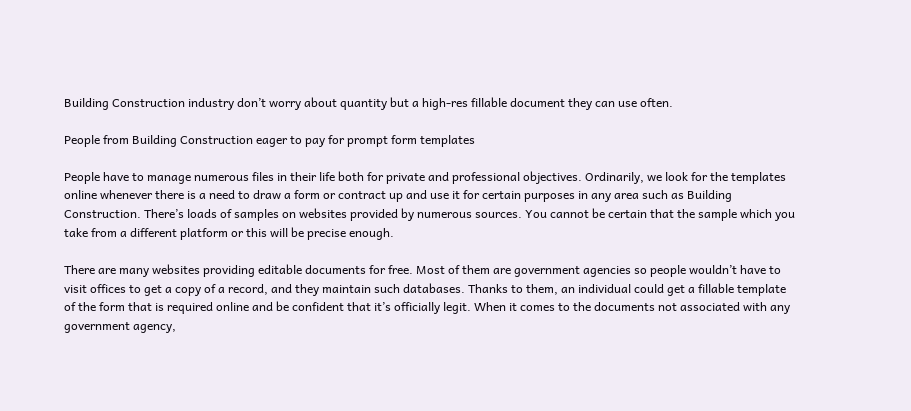Building Construction industry don’t worry about quantity but a high-res fillable document they can use often.

People from Building Construction eager to pay for prompt form templates

People have to manage numerous files in their life both for private and professional objectives. Ordinarily, we look for the templates online whenever there is a need to draw a form or contract up and use it for certain purposes in any area such as Building Construction. There’s loads of samples on websites provided by numerous sources. You cannot be certain that the sample which you take from a different platform or this will be precise enough.

There are many websites providing editable documents for free. Most of them are government agencies so people wouldn’t have to visit offices to get a copy of a record, and they maintain such databases. Thanks to them, an individual could get a fillable template of the form that is required online and be confident that it’s officially legit. When it comes to the documents not associated with any government agency,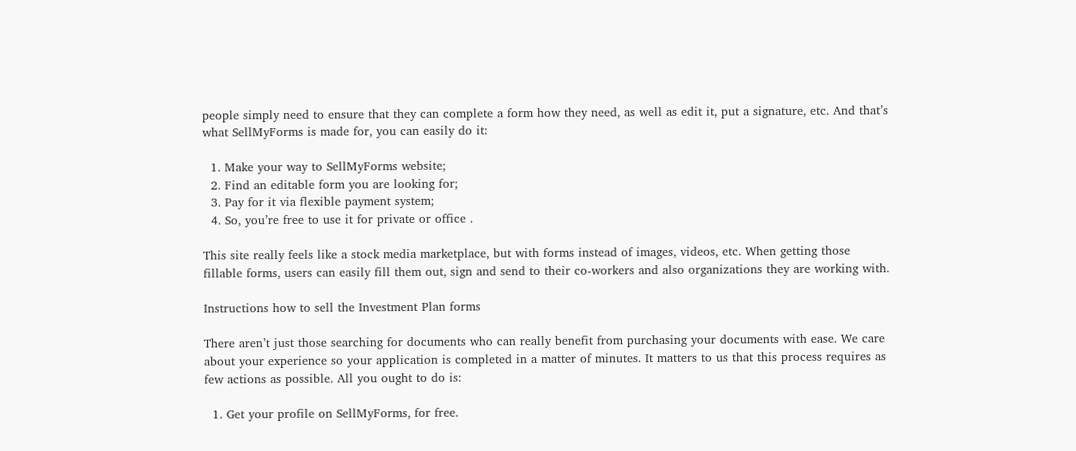people simply need to ensure that they can complete a form how they need, as well as edit it, put a signature, etc. And that’s what SellMyForms is made for, you can easily do it:

  1. Make your way to SellMyForms website;
  2. Find an editable form you are looking for;
  3. Pay for it via flexible payment system;
  4. So, you’re free to use it for private or office .

This site really feels like a stock media marketplace, but with forms instead of images, videos, etc. When getting those fillable forms, users can easily fill them out, sign and send to their co-workers and also organizations they are working with.

Instructions how to sell the Investment Plan forms

There aren’t just those searching for documents who can really benefit from purchasing your documents with ease. We care about your experience so your application is completed in a matter of minutes. It matters to us that this process requires as few actions as possible. All you ought to do is:

  1. Get your profile on SellMyForms, for free.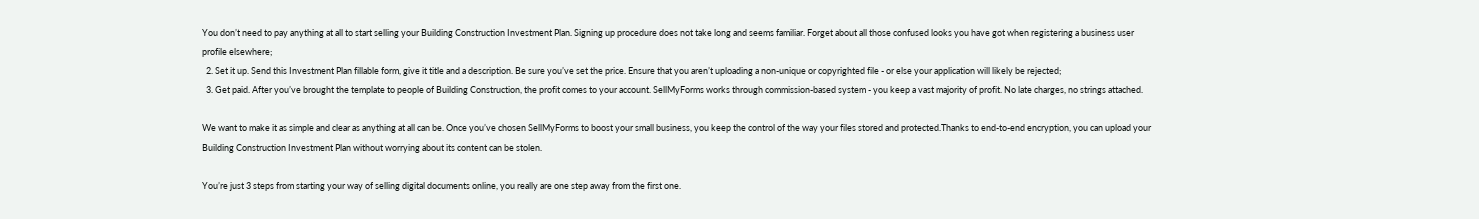You don’t need to pay anything at all to start selling your Building Construction Investment Plan. Signing up procedure does not take long and seems familiar. Forget about all those confused looks you have got when registering a business user profile elsewhere;
  2. Set it up. Send this Investment Plan fillable form, give it title and a description. Be sure you’ve set the price. Ensure that you aren’t uploading a non-unique or copyrighted file - or else your application will likely be rejected;
  3. Get paid. After you’ve brought the template to people of Building Construction, the profit comes to your account. SellMyForms works through commission-based system - you keep a vast majority of profit. No late charges, no strings attached.

We want to make it as simple and clear as anything at all can be. Once you’ve chosen SellMyForms to boost your small business, you keep the control of the way your files stored and protected.Thanks to end-to-end encryption, you can upload your Building Construction Investment Plan without worrying about its content can be stolen.

You’re just 3 steps from starting your way of selling digital documents online, you really are one step away from the first one.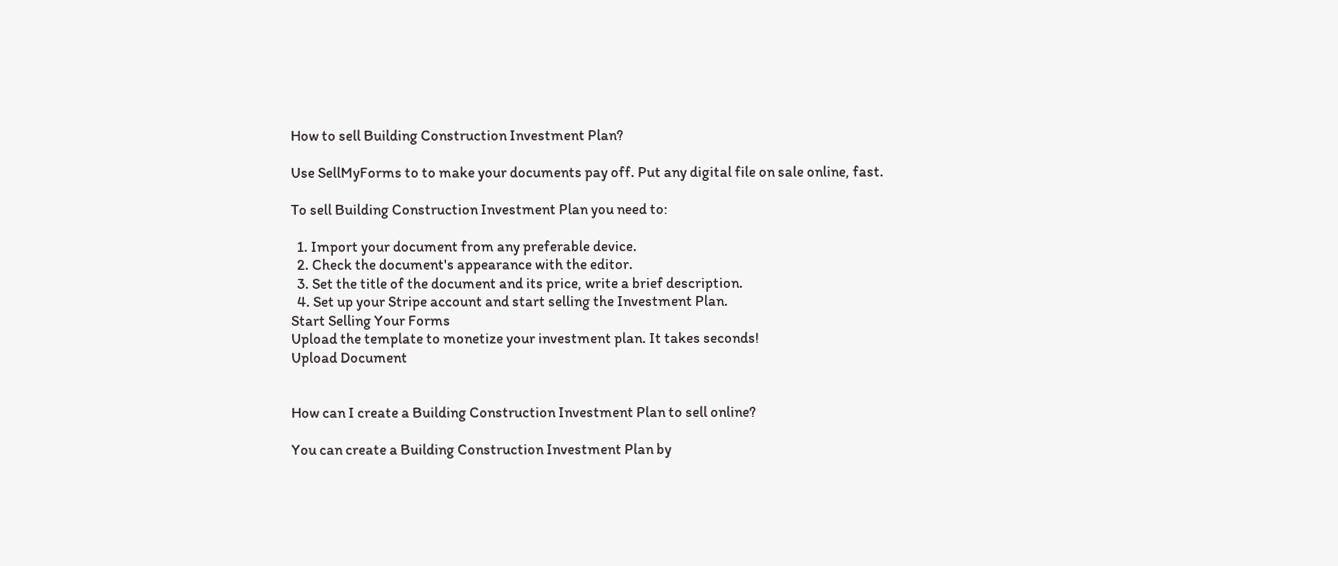How to sell Building Construction Investment Plan?

Use SellMyForms to to make your documents pay off. Put any digital file on sale online, fast.

To sell Building Construction Investment Plan you need to:

  1. Import your document from any preferable device.
  2. Check the document's appearance with the editor.
  3. Set the title of the document and its price, write a brief description.
  4. Set up your Stripe account and start selling the Investment Plan.
Start Selling Your Forms
Upload the template to monetize your investment plan. It takes seconds!
Upload Document


How can I create a Building Construction Investment Plan to sell online?

You can create a Building Construction Investment Plan by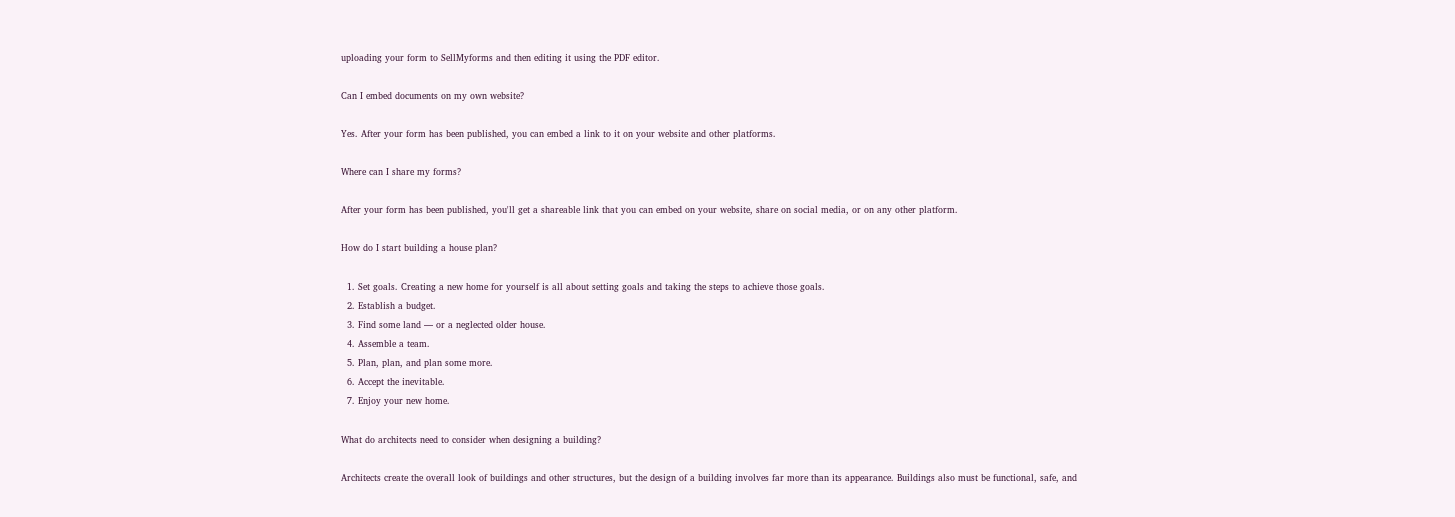uploading your form to SellMyforms and then editing it using the PDF editor.

Can I embed documents on my own website?

Yes. After your form has been published, you can embed a link to it on your website and other platforms.

Where can I share my forms?

After your form has been published, you'll get a shareable link that you can embed on your website, share on social media, or on any other platform.

How do I start building a house plan?

  1. Set goals. Creating a new home for yourself is all about setting goals and taking the steps to achieve those goals.
  2. Establish a budget.
  3. Find some land — or a neglected older house.
  4. Assemble a team.
  5. Plan, plan, and plan some more.
  6. Accept the inevitable.
  7. Enjoy your new home.

What do architects need to consider when designing a building?

Architects create the overall look of buildings and other structures, but the design of a building involves far more than its appearance. Buildings also must be functional, safe, and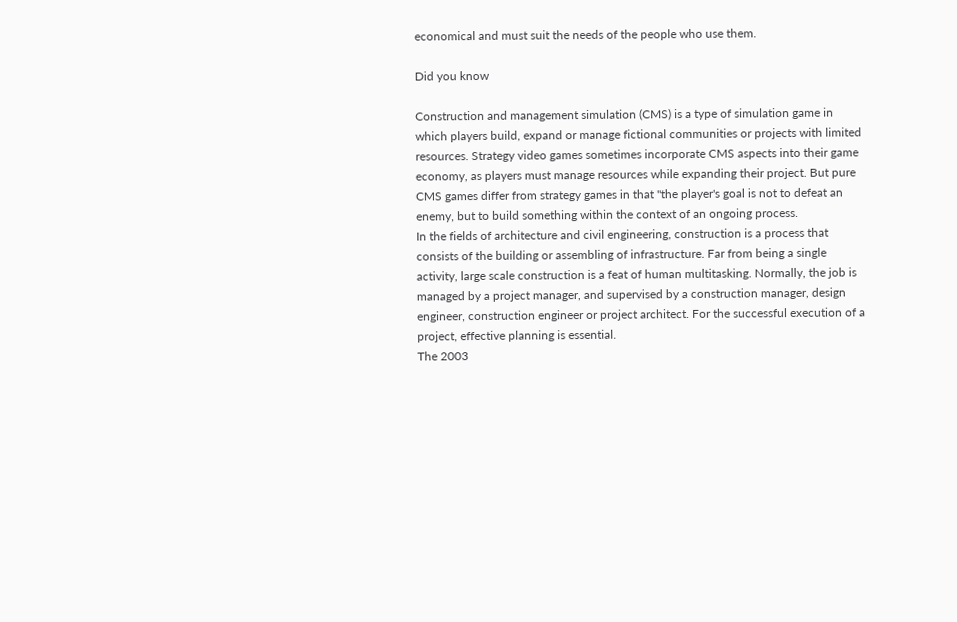economical and must suit the needs of the people who use them.

Did you know

Construction and management simulation (CMS) is a type of simulation game in which players build, expand or manage fictional communities or projects with limited resources. Strategy video games sometimes incorporate CMS aspects into their game economy, as players must manage resources while expanding their project. But pure CMS games differ from strategy games in that "the player's goal is not to defeat an enemy, but to build something within the context of an ongoing process.
In the fields of architecture and civil engineering, construction is a process that consists of the building or assembling of infrastructure. Far from being a single activity, large scale construction is a feat of human multitasking. Normally, the job is managed by a project manager, and supervised by a construction manager, design engineer, construction engineer or project architect. For the successful execution of a project, effective planning is essential.
The 2003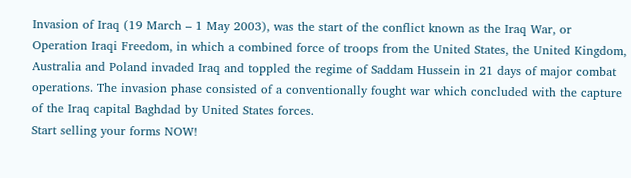Invasion of Iraq (19 March – 1 May 2003), was the start of the conflict known as the Iraq War, or Operation Iraqi Freedom, in which a combined force of troops from the United States, the United Kingdom, Australia and Poland invaded Iraq and toppled the regime of Saddam Hussein in 21 days of major combat operations. The invasion phase consisted of a conventionally fought war which concluded with the capture of the Iraq capital Baghdad by United States forces.
Start selling your forms NOW!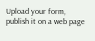Upload your form, publish it on a web page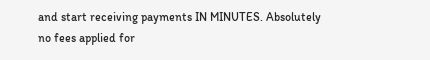and start receiving payments IN MINUTES. Absolutely no fees applied for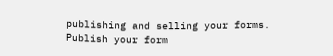publishing and selling your forms.
Publish your form